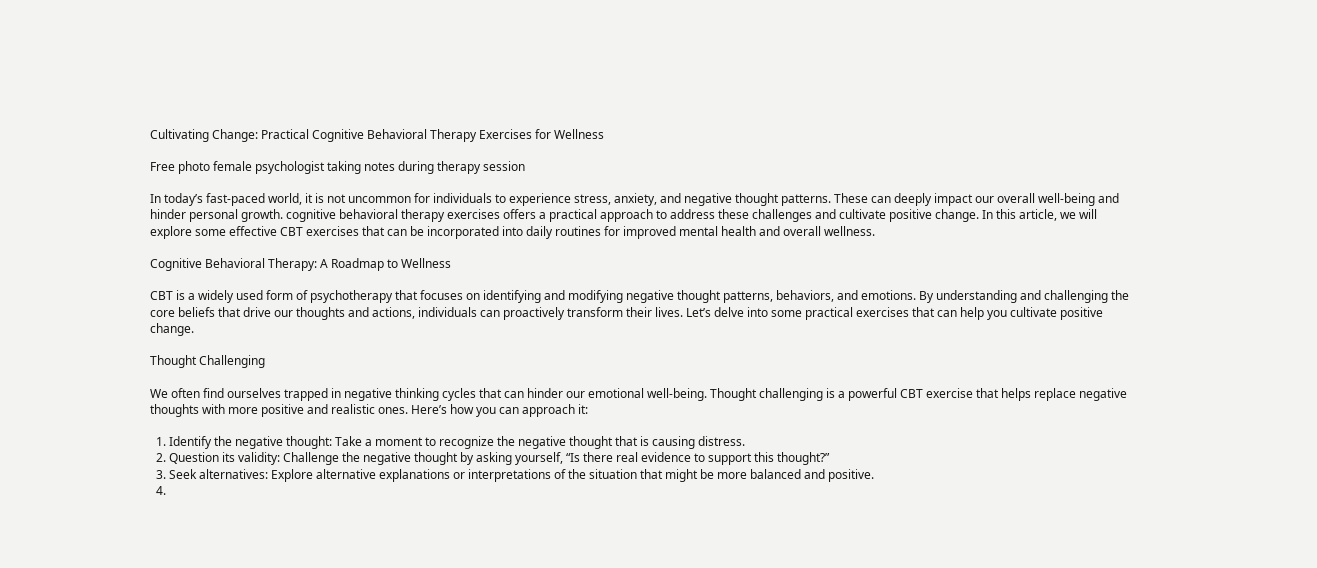Cultivating Change: Practical Cognitive Behavioral Therapy Exercises for Wellness

Free photo female psychologist taking notes during therapy session

In today’s fast-paced world, it is not uncommon for individuals to experience stress, anxiety, and negative thought patterns. These can deeply impact our overall well-being and hinder personal growth. cognitive behavioral therapy exercises offers a practical approach to address these challenges and cultivate positive change. In this article, we will explore some effective CBT exercises that can be incorporated into daily routines for improved mental health and overall wellness.

Cognitive Behavioral Therapy: A Roadmap to Wellness

CBT is a widely used form of psychotherapy that focuses on identifying and modifying negative thought patterns, behaviors, and emotions. By understanding and challenging the core beliefs that drive our thoughts and actions, individuals can proactively transform their lives. Let’s delve into some practical exercises that can help you cultivate positive change.

Thought Challenging

We often find ourselves trapped in negative thinking cycles that can hinder our emotional well-being. Thought challenging is a powerful CBT exercise that helps replace negative thoughts with more positive and realistic ones. Here’s how you can approach it:

  1. Identify the negative thought: Take a moment to recognize the negative thought that is causing distress.
  2. Question its validity: Challenge the negative thought by asking yourself, “Is there real evidence to support this thought?”
  3. Seek alternatives: Explore alternative explanations or interpretations of the situation that might be more balanced and positive.
  4.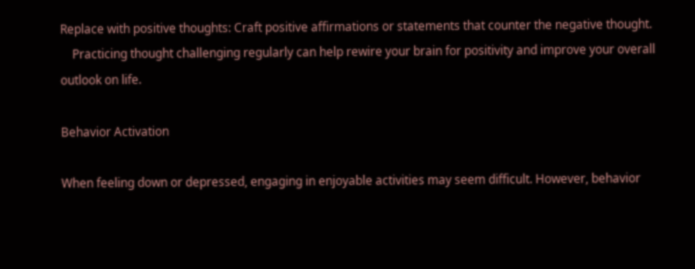Replace with positive thoughts: Craft positive affirmations or statements that counter the negative thought.
    Practicing thought challenging regularly can help rewire your brain for positivity and improve your overall outlook on life.

Behavior Activation

When feeling down or depressed, engaging in enjoyable activities may seem difficult. However, behavior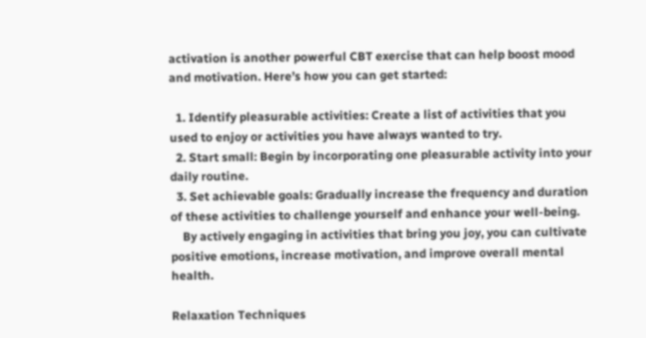activation is another powerful CBT exercise that can help boost mood and motivation. Here’s how you can get started:

  1. Identify pleasurable activities: Create a list of activities that you used to enjoy or activities you have always wanted to try.
  2. Start small: Begin by incorporating one pleasurable activity into your daily routine.
  3. Set achievable goals: Gradually increase the frequency and duration of these activities to challenge yourself and enhance your well-being.
    By actively engaging in activities that bring you joy, you can cultivate positive emotions, increase motivation, and improve overall mental health.

Relaxation Techniques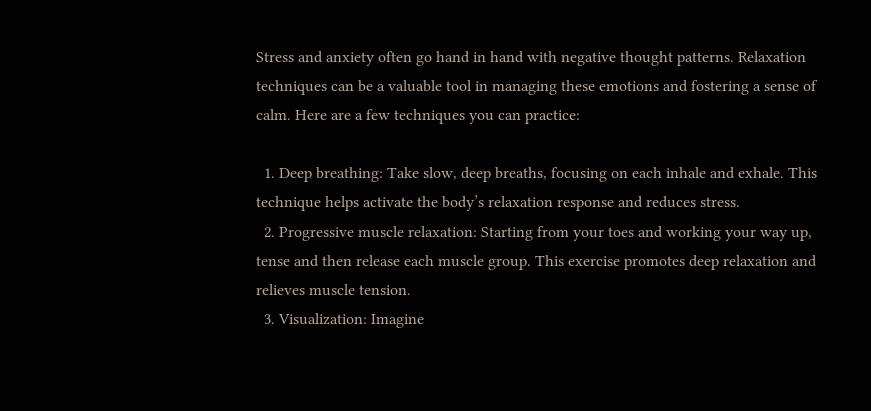Stress and anxiety often go hand in hand with negative thought patterns. Relaxation techniques can be a valuable tool in managing these emotions and fostering a sense of calm. Here are a few techniques you can practice:

  1. Deep breathing: Take slow, deep breaths, focusing on each inhale and exhale. This technique helps activate the body’s relaxation response and reduces stress.
  2. Progressive muscle relaxation: Starting from your toes and working your way up, tense and then release each muscle group. This exercise promotes deep relaxation and relieves muscle tension.
  3. Visualization: Imagine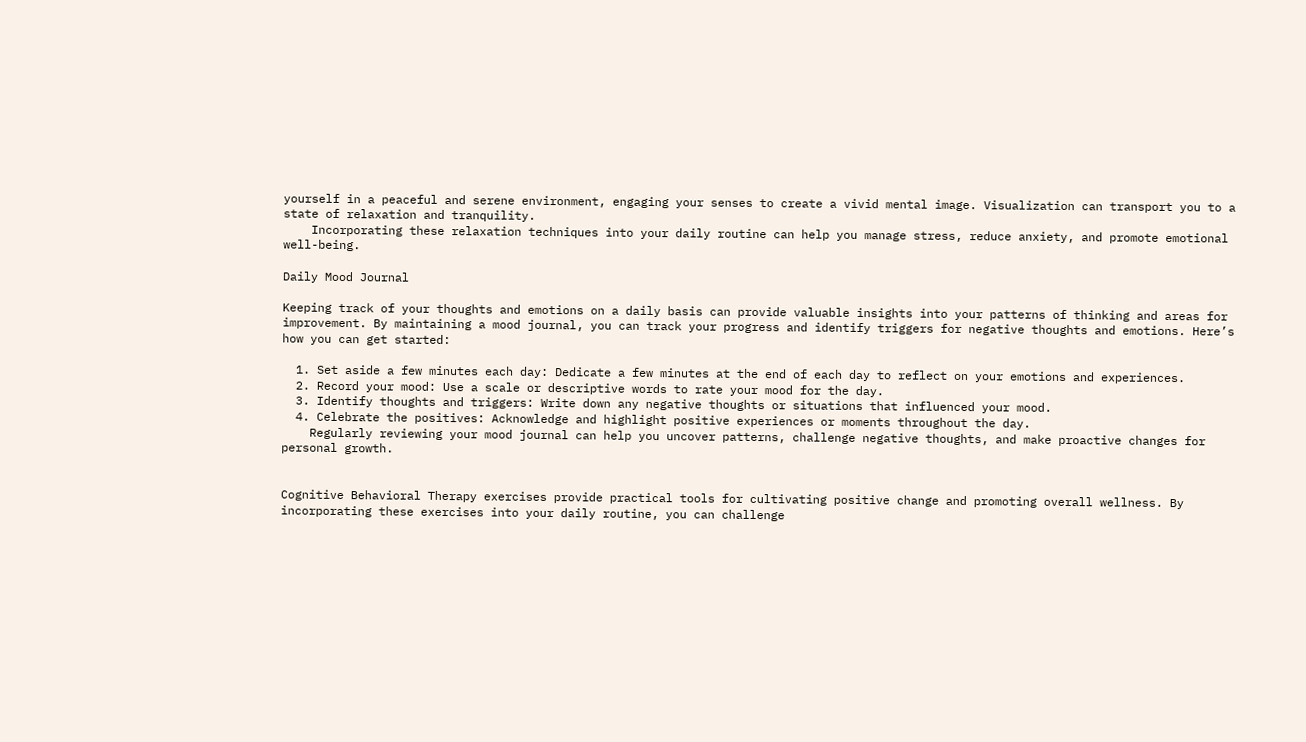yourself in a peaceful and serene environment, engaging your senses to create a vivid mental image. Visualization can transport you to a state of relaxation and tranquility.
    Incorporating these relaxation techniques into your daily routine can help you manage stress, reduce anxiety, and promote emotional well-being.

Daily Mood Journal

Keeping track of your thoughts and emotions on a daily basis can provide valuable insights into your patterns of thinking and areas for improvement. By maintaining a mood journal, you can track your progress and identify triggers for negative thoughts and emotions. Here’s how you can get started:

  1. Set aside a few minutes each day: Dedicate a few minutes at the end of each day to reflect on your emotions and experiences.
  2. Record your mood: Use a scale or descriptive words to rate your mood for the day.
  3. Identify thoughts and triggers: Write down any negative thoughts or situations that influenced your mood.
  4. Celebrate the positives: Acknowledge and highlight positive experiences or moments throughout the day.
    Regularly reviewing your mood journal can help you uncover patterns, challenge negative thoughts, and make proactive changes for personal growth.


Cognitive Behavioral Therapy exercises provide practical tools for cultivating positive change and promoting overall wellness. By incorporating these exercises into your daily routine, you can challenge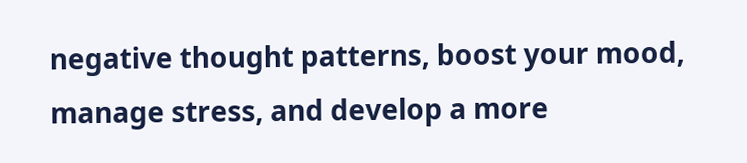negative thought patterns, boost your mood, manage stress, and develop a more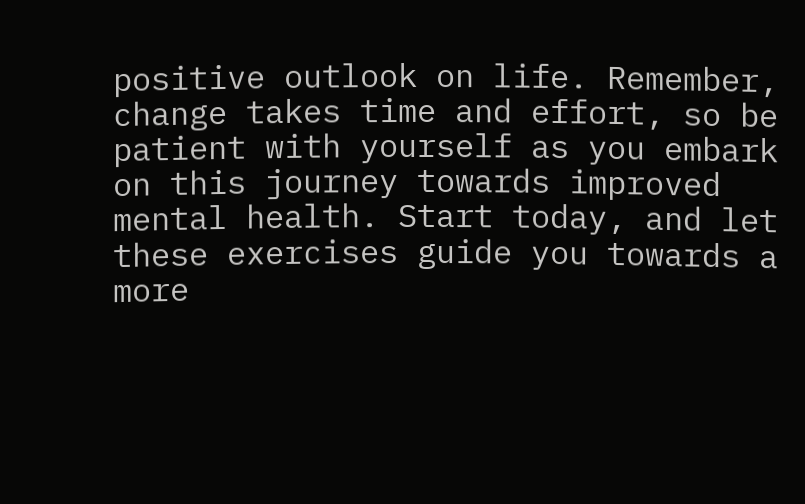positive outlook on life. Remember, change takes time and effort, so be patient with yourself as you embark on this journey towards improved mental health. Start today, and let these exercises guide you towards a more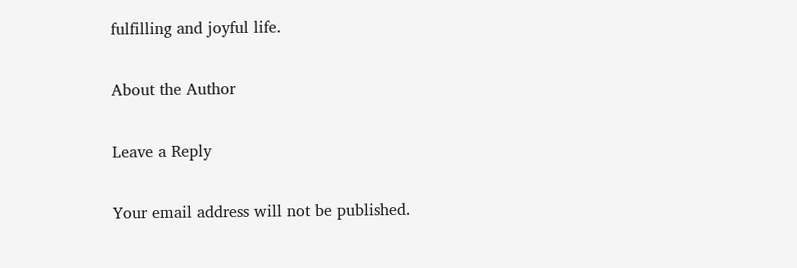fulfilling and joyful life.

About the Author

Leave a Reply

Your email address will not be published.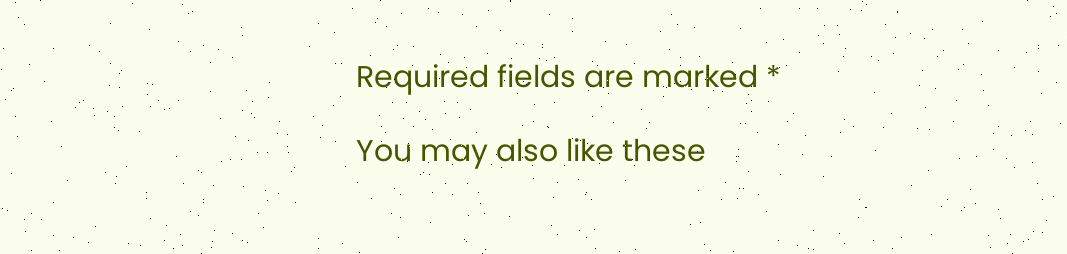Required fields are marked *

You may also like these